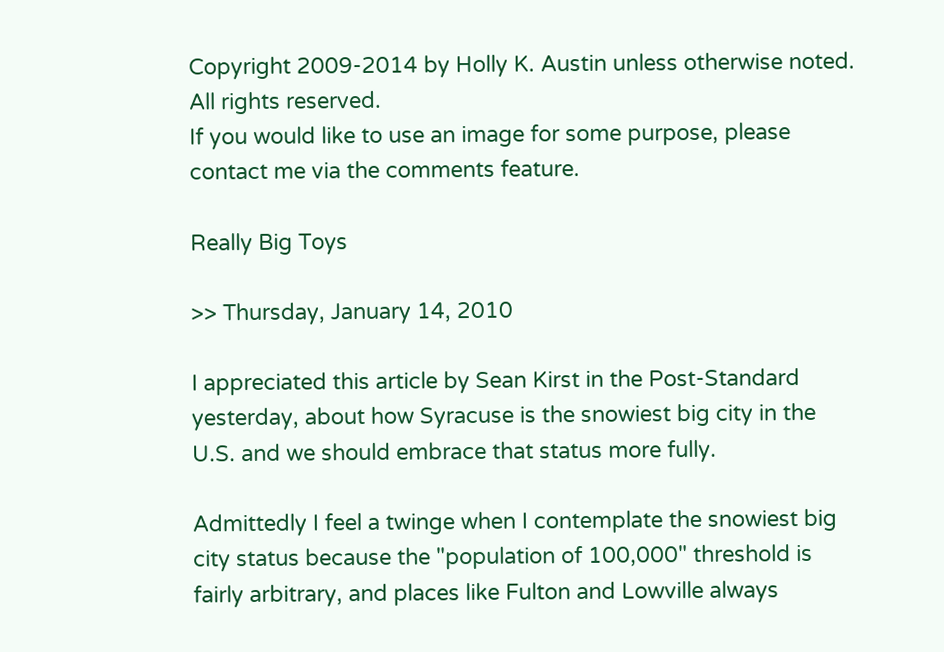Copyright 2009-2014 by Holly K. Austin unless otherwise noted. All rights reserved.
If you would like to use an image for some purpose, please contact me via the comments feature.

Really Big Toys

>> Thursday, January 14, 2010

I appreciated this article by Sean Kirst in the Post-Standard yesterday, about how Syracuse is the snowiest big city in the U.S. and we should embrace that status more fully.

Admittedly I feel a twinge when I contemplate the snowiest big city status because the "population of 100,000" threshold is fairly arbitrary, and places like Fulton and Lowville always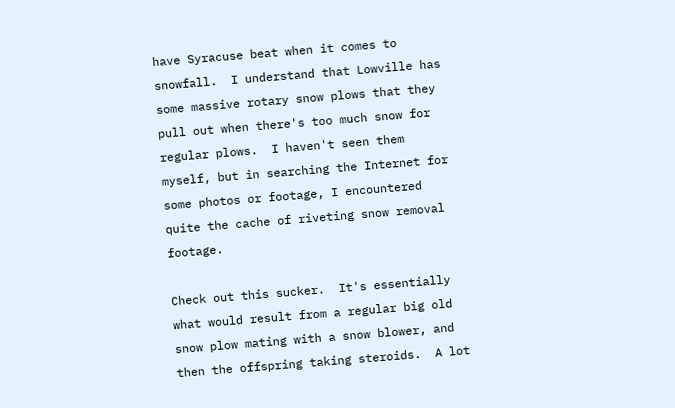have Syracuse beat when it comes to snowfall.  I understand that Lowville has some massive rotary snow plows that they pull out when there's too much snow for regular plows.  I haven't seen them myself, but in searching the Internet for some photos or footage, I encountered quite the cache of riveting snow removal footage.

Check out this sucker.  It's essentially what would result from a regular big old snow plow mating with a snow blower, and then the offspring taking steroids.  A lot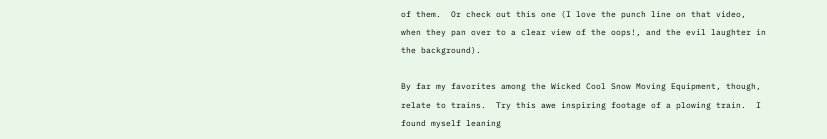of them.  Or check out this one (I love the punch line on that video, when they pan over to a clear view of the oops!, and the evil laughter in the background).

By far my favorites among the Wicked Cool Snow Moving Equipment, though, relate to trains.  Try this awe inspiring footage of a plowing train.  I found myself leaning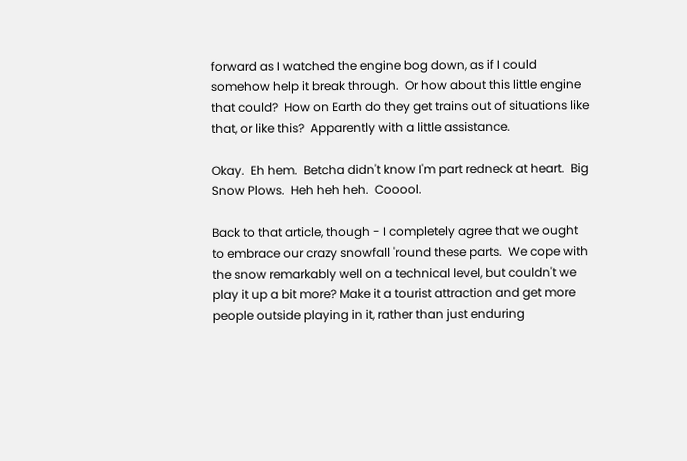forward as I watched the engine bog down, as if I could somehow help it break through.  Or how about this little engine that could?  How on Earth do they get trains out of situations like that, or like this?  Apparently with a little assistance.

Okay.  Eh hem.  Betcha didn't know I'm part redneck at heart.  Big Snow Plows.  Heh heh heh.  Cooool.

Back to that article, though - I completely agree that we ought to embrace our crazy snowfall 'round these parts.  We cope with the snow remarkably well on a technical level, but couldn't we play it up a bit more? Make it a tourist attraction and get more people outside playing in it, rather than just enduring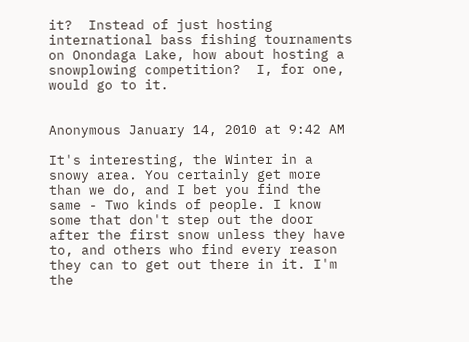it?  Instead of just hosting international bass fishing tournaments on Onondaga Lake, how about hosting a snowplowing competition?  I, for one, would go to it.


Anonymous January 14, 2010 at 9:42 AM

It's interesting, the Winter in a snowy area. You certainly get more than we do, and I bet you find the same - Two kinds of people. I know some that don't step out the door after the first snow unless they have to, and others who find every reason they can to get out there in it. I'm the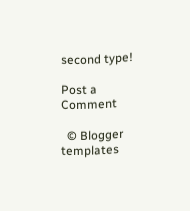second type!

Post a Comment

  © Blogger templates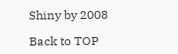Shiny by 2008

Back to TOP